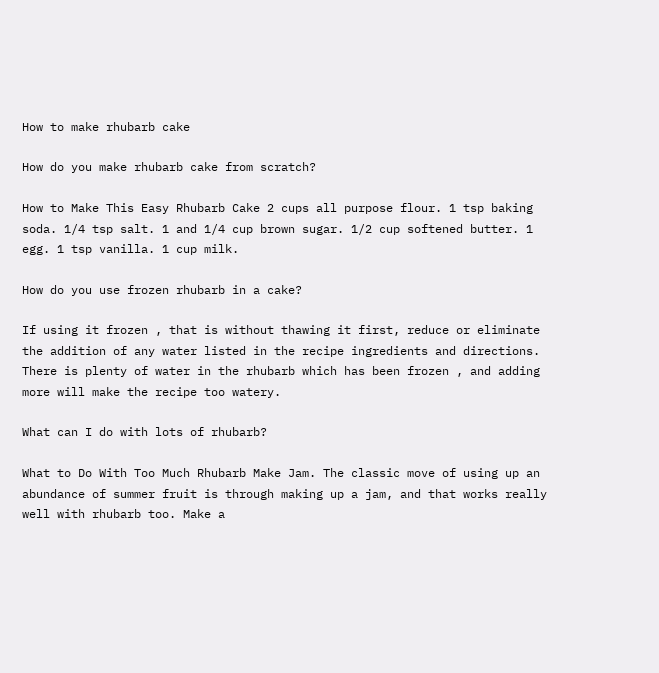How to make rhubarb cake

How do you make rhubarb cake from scratch?

How to Make This Easy Rhubarb Cake 2 cups all purpose flour. 1 tsp baking soda. 1/4 tsp salt. 1 and 1/4 cup brown sugar. 1/2 cup softened butter. 1 egg. 1 tsp vanilla. 1 cup milk.

How do you use frozen rhubarb in a cake?

If using it frozen , that is without thawing it first, reduce or eliminate the addition of any water listed in the recipe ingredients and directions. There is plenty of water in the rhubarb which has been frozen , and adding more will make the recipe too watery.

What can I do with lots of rhubarb?

What to Do With Too Much Rhubarb Make Jam. The classic move of using up an abundance of summer fruit is through making up a jam, and that works really well with rhubarb too. Make a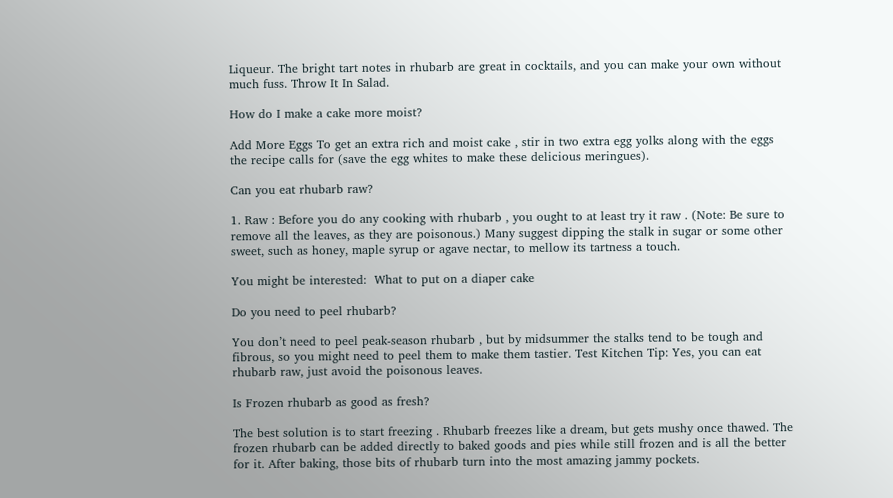Liqueur. The bright tart notes in rhubarb are great in cocktails, and you can make your own without much fuss. Throw It In Salad.

How do I make a cake more moist?

Add More Eggs To get an extra rich and moist cake , stir in two extra egg yolks along with the eggs the recipe calls for (save the egg whites to make these delicious meringues).

Can you eat rhubarb raw?

1. Raw : Before you do any cooking with rhubarb , you ought to at least try it raw . (Note: Be sure to remove all the leaves, as they are poisonous.) Many suggest dipping the stalk in sugar or some other sweet, such as honey, maple syrup or agave nectar, to mellow its tartness a touch.

You might be interested:  What to put on a diaper cake

Do you need to peel rhubarb?

You don’t need to peel peak-season rhubarb , but by midsummer the stalks tend to be tough and fibrous, so you might need to peel them to make them tastier. Test Kitchen Tip: Yes, you can eat rhubarb raw, just avoid the poisonous leaves.

Is Frozen rhubarb as good as fresh?

The best solution is to start freezing . Rhubarb freezes like a dream, but gets mushy once thawed. The frozen rhubarb can be added directly to baked goods and pies while still frozen and is all the better for it. After baking, those bits of rhubarb turn into the most amazing jammy pockets.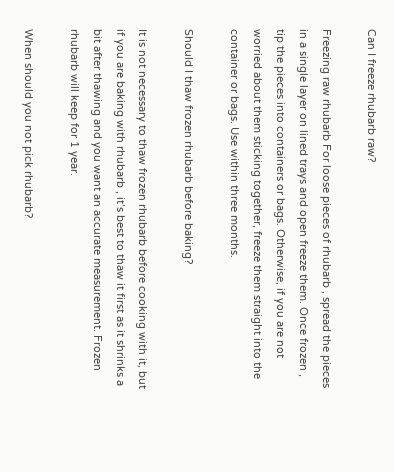Can I freeze rhubarb raw?

Freezing raw rhubarb For loose pieces of rhubarb , spread the pieces in a single layer on lined trays and open freeze them. Once frozen , tip the pieces into containers or bags. Otherwise, if you are not worried about them sticking together, freeze them straight into the container or bags. Use within three months.

Should I thaw frozen rhubarb before baking?

It is not necessary to thaw frozen rhubarb before cooking with it, but if you are baking with rhubarb , it’s best to thaw it first as it shrinks a bit after thawing and you want an accurate measurement. Frozen rhubarb will keep for 1 year.

When should you not pick rhubarb?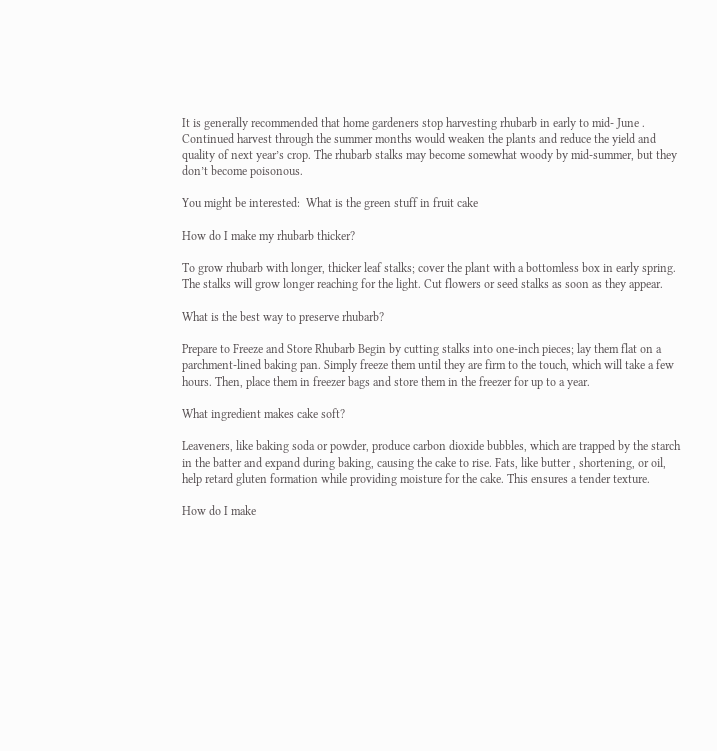It is generally recommended that home gardeners stop harvesting rhubarb in early to mid- June . Continued harvest through the summer months would weaken the plants and reduce the yield and quality of next year’s crop. The rhubarb stalks may become somewhat woody by mid-summer, but they don’t become poisonous.

You might be interested:  What is the green stuff in fruit cake

How do I make my rhubarb thicker?

To grow rhubarb with longer, thicker leaf stalks; cover the plant with a bottomless box in early spring. The stalks will grow longer reaching for the light. Cut flowers or seed stalks as soon as they appear.

What is the best way to preserve rhubarb?

Prepare to Freeze and Store Rhubarb Begin by cutting stalks into one-inch pieces; lay them flat on a parchment-lined baking pan. Simply freeze them until they are firm to the touch, which will take a few hours. Then, place them in freezer bags and store them in the freezer for up to a year.

What ingredient makes cake soft?

Leaveners, like baking soda or powder, produce carbon dioxide bubbles, which are trapped by the starch in the batter and expand during baking, causing the cake to rise. Fats, like butter , shortening, or oil, help retard gluten formation while providing moisture for the cake. This ensures a tender texture.

How do I make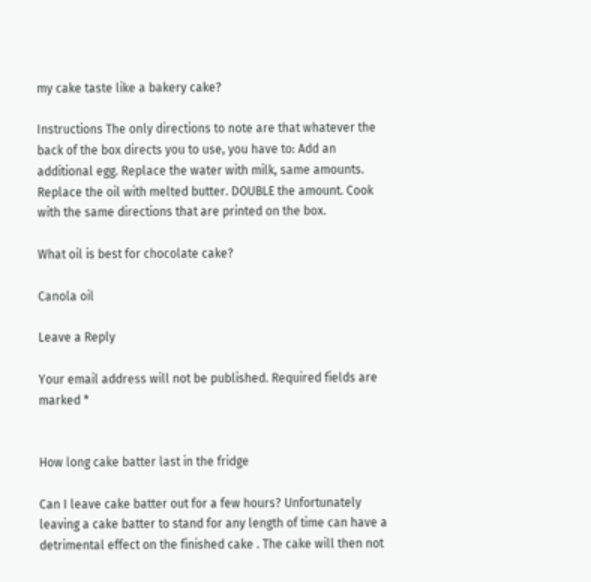my cake taste like a bakery cake?

Instructions The only directions to note are that whatever the back of the box directs you to use, you have to: Add an additional egg. Replace the water with milk, same amounts. Replace the oil with melted butter. DOUBLE the amount. Cook with the same directions that are printed on the box.

What oil is best for chocolate cake?

Canola oil

Leave a Reply

Your email address will not be published. Required fields are marked *


How long cake batter last in the fridge

Can I leave cake batter out for a few hours? Unfortunately leaving a cake batter to stand for any length of time can have a detrimental effect on the finished cake . The cake will then not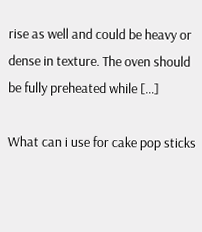rise as well and could be heavy or dense in texture. The oven should be fully preheated while […]

What can i use for cake pop sticks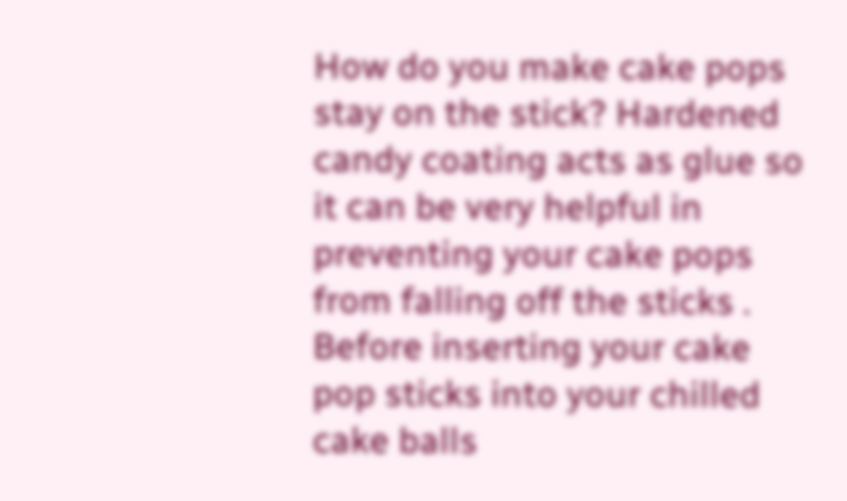How do you make cake pops stay on the stick? Hardened candy coating acts as glue so it can be very helpful in preventing your cake pops from falling off the sticks . Before inserting your cake pop sticks into your chilled cake balls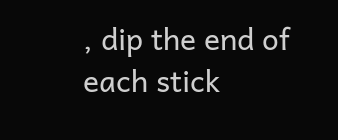, dip the end of each stick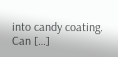into candy coating. Can […]